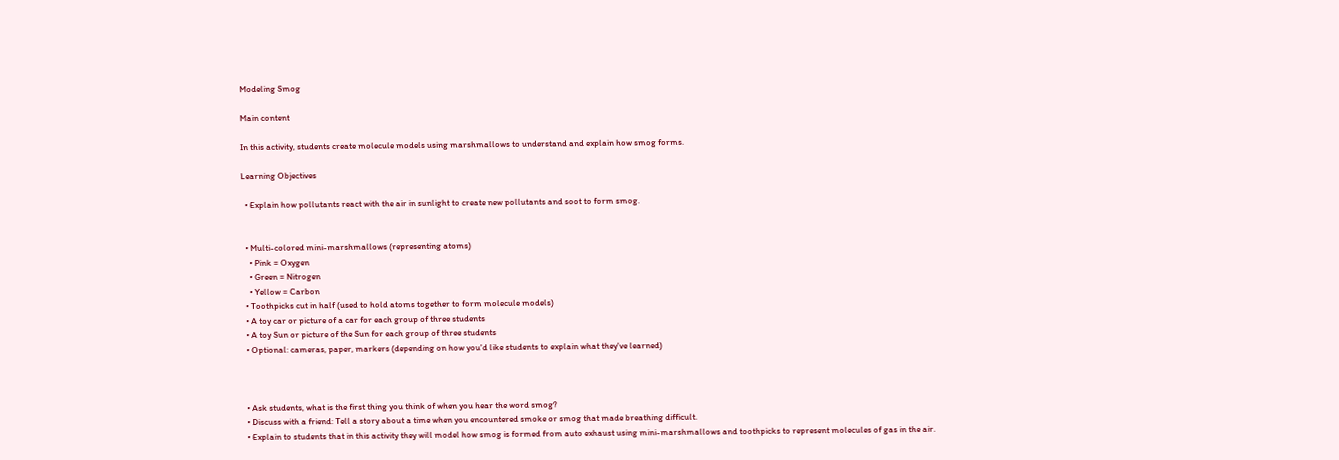Modeling Smog

Main content

In this activity, students create molecule models using marshmallows to understand and explain how smog forms.

Learning Objectives

  • Explain how pollutants react with the air in sunlight to create new pollutants and soot to form smog.


  • Multi-colored mini-marshmallows (representing atoms)
    • Pink = Oxygen
    • Green = Nitrogen
    • Yellow = Carbon
  • Toothpicks cut in half (used to hold atoms together to form molecule models)
  • A toy car or picture of a car for each group of three students
  • A toy Sun or picture of the Sun for each group of three students
  • Optional: cameras, paper, markers (depending on how you'd like students to explain what they've learned)



  • Ask students, what is the first thing you think of when you hear the word smog?
  • Discuss with a friend: Tell a story about a time when you encountered smoke or smog that made breathing difficult.
  • Explain to students that in this activity they will model how smog is formed from auto exhaust using mini-marshmallows and toothpicks to represent molecules of gas in the air.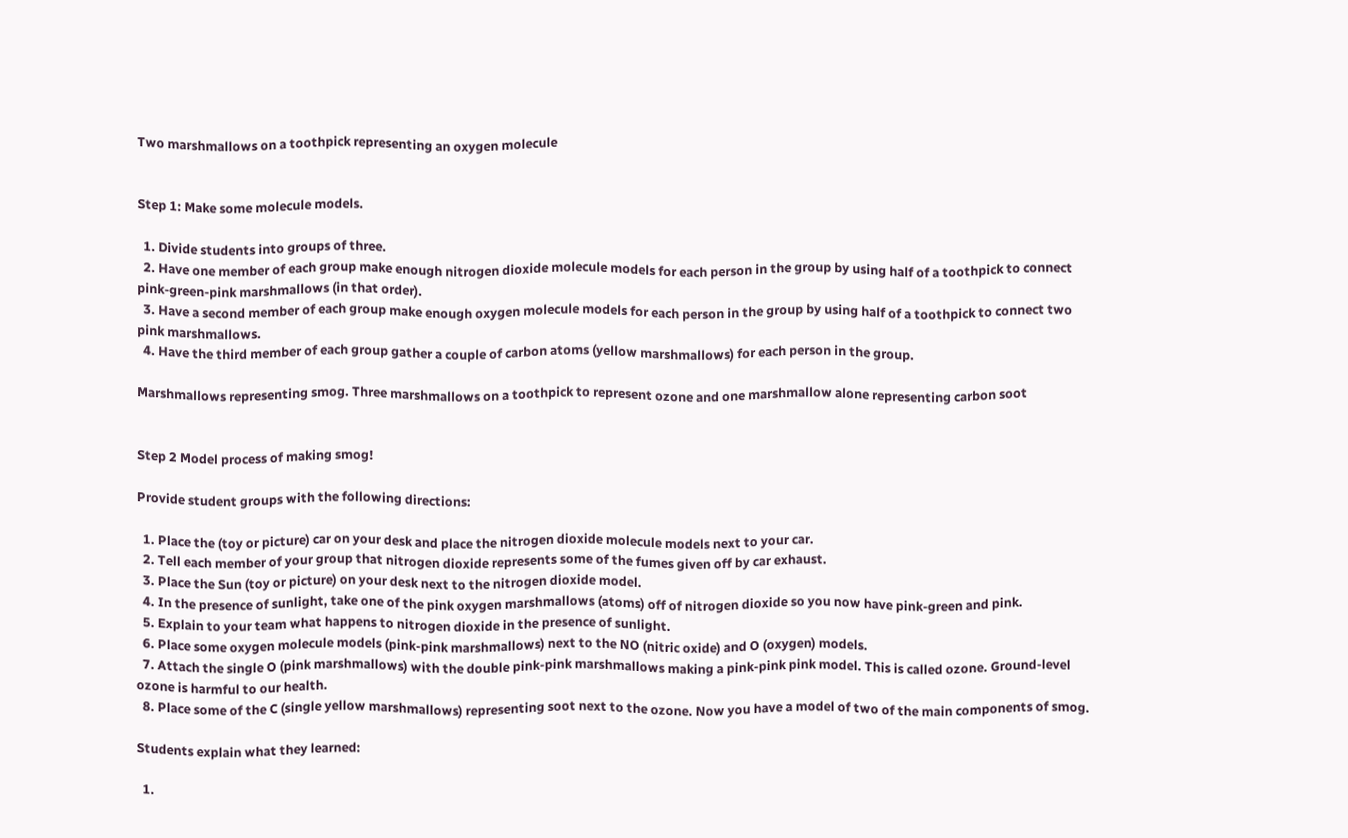Two marshmallows on a toothpick representing an oxygen molecule


Step 1: Make some molecule models.

  1. Divide students into groups of three.
  2. Have one member of each group make enough nitrogen dioxide molecule models for each person in the group by using half of a toothpick to connect pink-green-pink marshmallows (in that order).
  3. Have a second member of each group make enough oxygen molecule models for each person in the group by using half of a toothpick to connect two pink marshmallows.
  4. Have the third member of each group gather a couple of carbon atoms (yellow marshmallows) for each person in the group.

Marshmallows representing smog. Three marshmallows on a toothpick to represent ozone and one marshmallow alone representing carbon soot


Step 2 Model process of making smog!

Provide student groups with the following directions:

  1. Place the (toy or picture) car on your desk and place the nitrogen dioxide molecule models next to your car.
  2. Tell each member of your group that nitrogen dioxide represents some of the fumes given off by car exhaust.
  3. Place the Sun (toy or picture) on your desk next to the nitrogen dioxide model.
  4. In the presence of sunlight, take one of the pink oxygen marshmallows (atoms) off of nitrogen dioxide so you now have pink-green and pink.
  5. Explain to your team what happens to nitrogen dioxide in the presence of sunlight.
  6. Place some oxygen molecule models (pink-pink marshmallows) next to the NO (nitric oxide) and O (oxygen) models.
  7. Attach the single O (pink marshmallows) with the double pink-pink marshmallows making a pink-pink pink model. This is called ozone. Ground-level ozone is harmful to our health.
  8. Place some of the C (single yellow marshmallows) representing soot next to the ozone. Now you have a model of two of the main components of smog.

Students explain what they learned:

  1.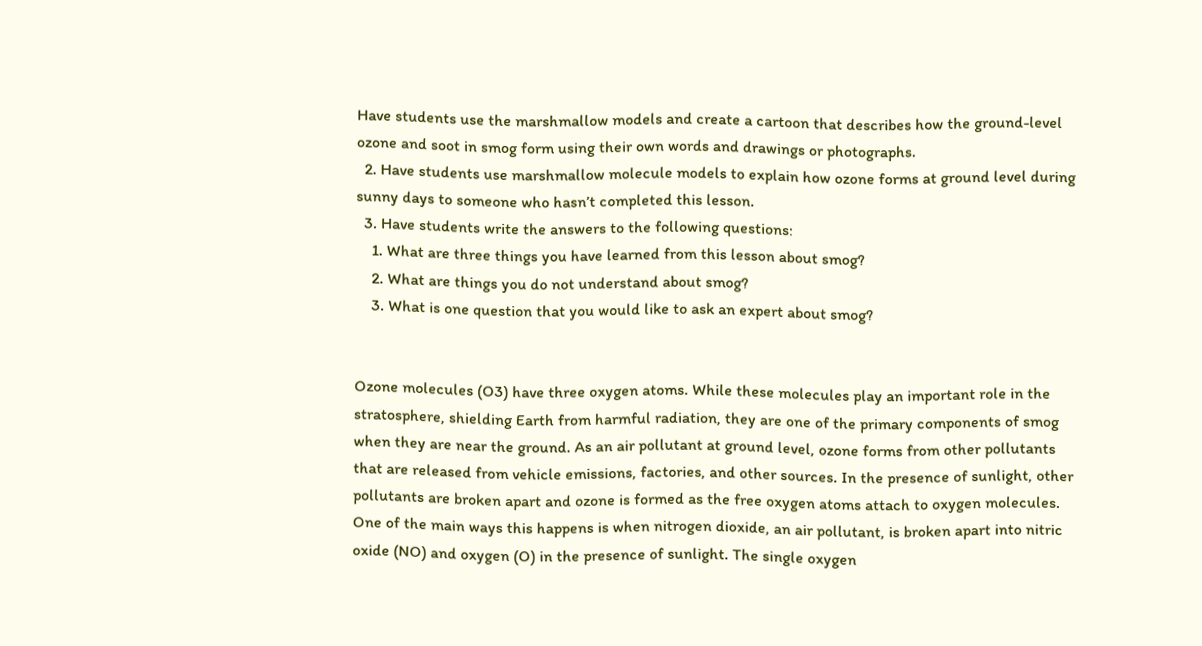Have students use the marshmallow models and create a cartoon that describes how the ground-level ozone and soot in smog form using their own words and drawings or photographs.
  2. Have students use marshmallow molecule models to explain how ozone forms at ground level during sunny days to someone who hasn’t completed this lesson.
  3. Have students write the answers to the following questions:
    1. What are three things you have learned from this lesson about smog?
    2. What are things you do not understand about smog?
    3. What is one question that you would like to ask an expert about smog?


Ozone molecules (O3) have three oxygen atoms. While these molecules play an important role in the stratosphere, shielding Earth from harmful radiation, they are one of the primary components of smog when they are near the ground. As an air pollutant at ground level, ozone forms from other pollutants that are released from vehicle emissions, factories, and other sources. In the presence of sunlight, other pollutants are broken apart and ozone is formed as the free oxygen atoms attach to oxygen molecules. One of the main ways this happens is when nitrogen dioxide, an air pollutant, is broken apart into nitric oxide (NO) and oxygen (O) in the presence of sunlight. The single oxygen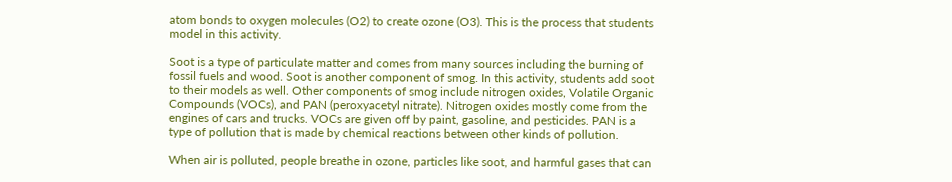atom bonds to oxygen molecules (O2) to create ozone (O3). This is the process that students model in this activity.

Soot is a type of particulate matter and comes from many sources including the burning of fossil fuels and wood. Soot is another component of smog. In this activity, students add soot to their models as well. Other components of smog include nitrogen oxides, Volatile Organic Compounds (VOCs), and PAN (peroxyacetyl nitrate). Nitrogen oxides mostly come from the engines of cars and trucks. VOCs are given off by paint, gasoline, and pesticides. PAN is a type of pollution that is made by chemical reactions between other kinds of pollution.

When air is polluted, people breathe in ozone, particles like soot, and harmful gases that can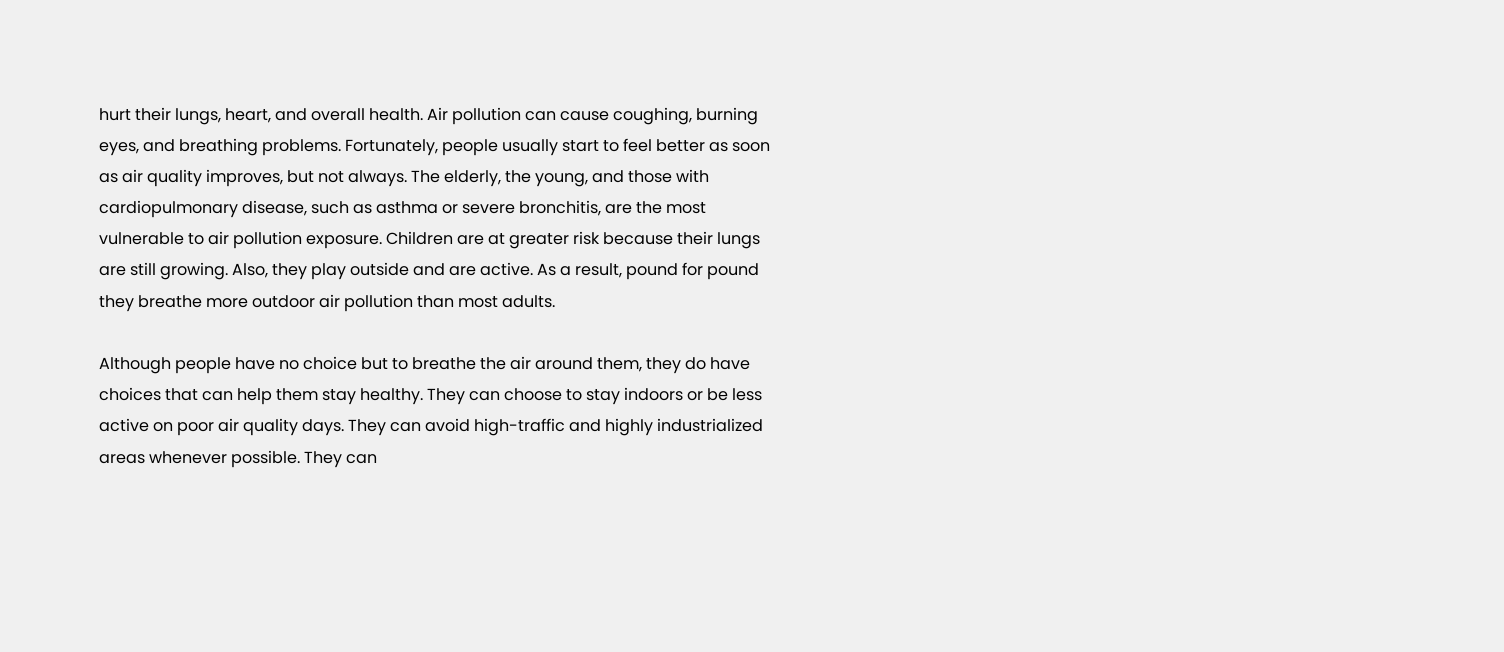hurt their lungs, heart, and overall health. Air pollution can cause coughing, burning eyes, and breathing problems. Fortunately, people usually start to feel better as soon as air quality improves, but not always. The elderly, the young, and those with cardiopulmonary disease, such as asthma or severe bronchitis, are the most vulnerable to air pollution exposure. Children are at greater risk because their lungs are still growing. Also, they play outside and are active. As a result, pound for pound they breathe more outdoor air pollution than most adults.

Although people have no choice but to breathe the air around them, they do have choices that can help them stay healthy. They can choose to stay indoors or be less active on poor air quality days. They can avoid high-traffic and highly industrialized areas whenever possible. They can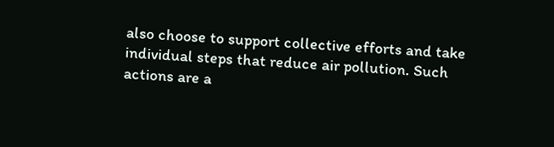also choose to support collective efforts and take individual steps that reduce air pollution. Such actions are a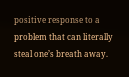positive response to a problem that can literally steal one’s breath away.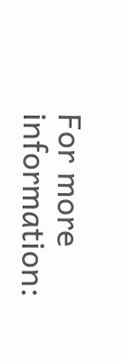For more information: